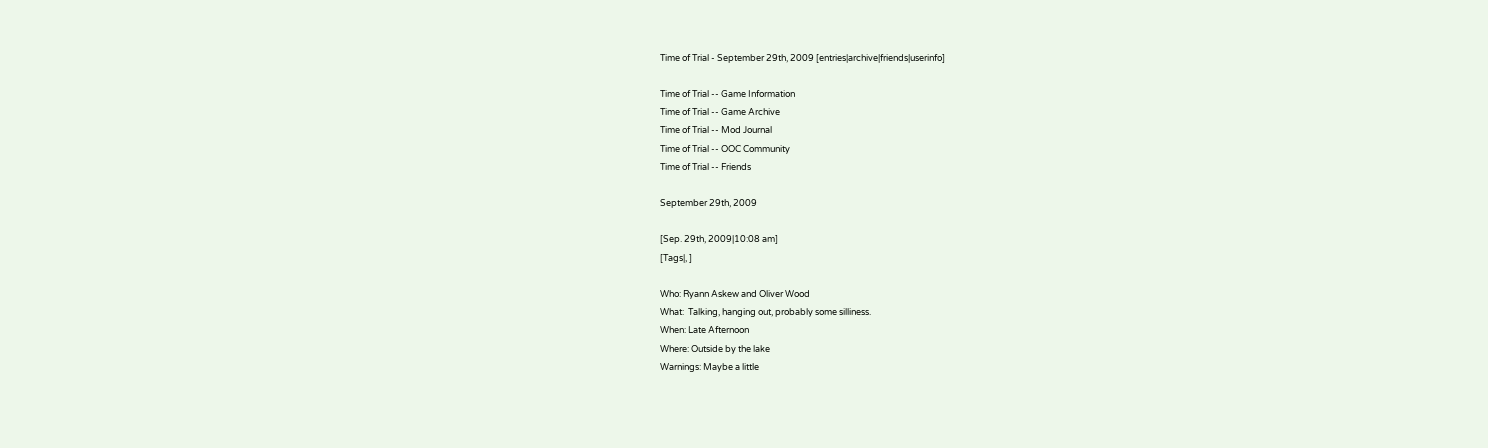Time of Trial - September 29th, 2009 [entries|archive|friends|userinfo]

Time of Trial -- Game Information
Time of Trial -- Game Archive
Time of Trial -- Mod Journal
Time of Trial -- OOC Community
Time of Trial -- Friends

September 29th, 2009

[Sep. 29th, 2009|10:08 am]
[Tags|, ]

Who: Ryann Askew and Oliver Wood
What:  Talking, hanging out, probably some silliness.
When: Late Afternoon
Where: Outside by the lake
Warnings: Maybe a little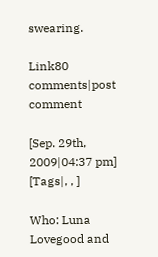swearing.

Link80 comments|post comment

[Sep. 29th, 2009|04:37 pm]
[Tags|, , ]

Who: Luna Lovegood and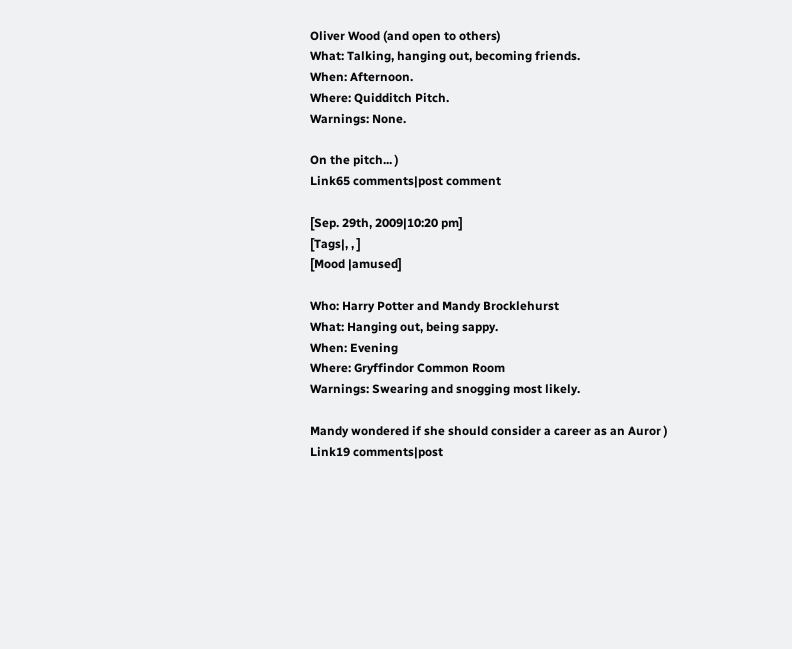Oliver Wood (and open to others)
What: Talking, hanging out, becoming friends.
When: Afternoon.
Where: Quidditch Pitch.
Warnings: None.

On the pitch... )
Link65 comments|post comment

[Sep. 29th, 2009|10:20 pm]
[Tags|, , ]
[Mood |amused]

Who: Harry Potter and Mandy Brocklehurst
What: Hanging out, being sappy.
When: Evening
Where: Gryffindor Common Room
Warnings: Swearing and snogging most likely.

Mandy wondered if she should consider a career as an Auror )
Link19 comments|post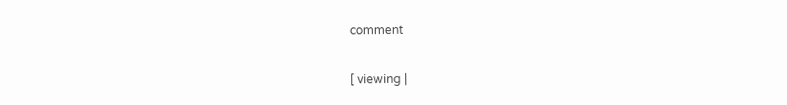comment

[ viewing |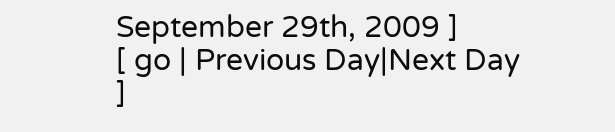September 29th, 2009 ]
[ go | Previous Day|Next Day ]